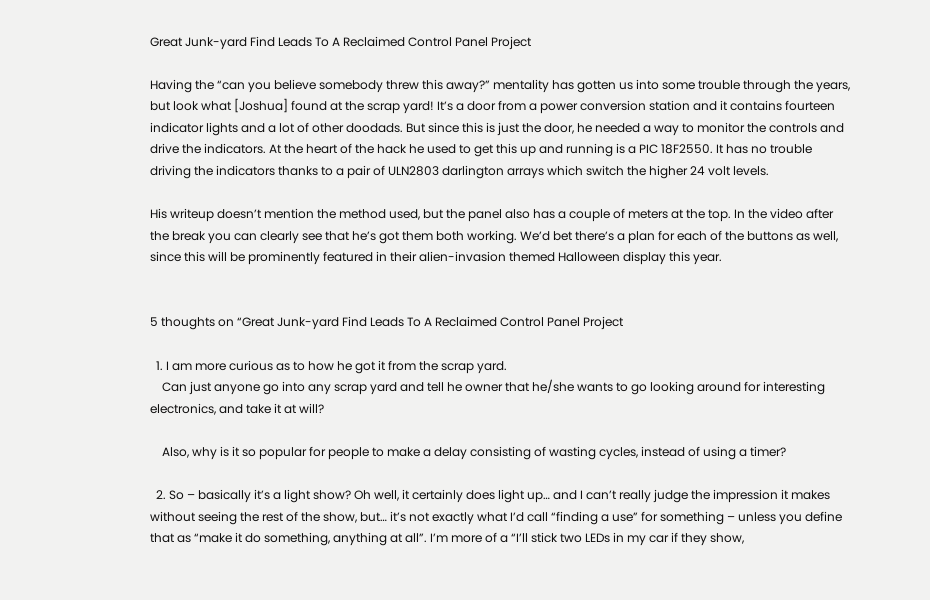Great Junk-yard Find Leads To A Reclaimed Control Panel Project

Having the “can you believe somebody threw this away?” mentality has gotten us into some trouble through the years, but look what [Joshua] found at the scrap yard! It’s a door from a power conversion station and it contains fourteen indicator lights and a lot of other doodads. But since this is just the door, he needed a way to monitor the controls and drive the indicators. At the heart of the hack he used to get this up and running is a PIC 18F2550. It has no trouble driving the indicators thanks to a pair of ULN2803 darlington arrays which switch the higher 24 volt levels.

His writeup doesn’t mention the method used, but the panel also has a couple of meters at the top. In the video after the break you can clearly see that he’s got them both working. We’d bet there’s a plan for each of the buttons as well, since this will be prominently featured in their alien-invasion themed Halloween display this year.


5 thoughts on “Great Junk-yard Find Leads To A Reclaimed Control Panel Project

  1. I am more curious as to how he got it from the scrap yard.
    Can just anyone go into any scrap yard and tell he owner that he/she wants to go looking around for interesting electronics, and take it at will?

    Also, why is it so popular for people to make a delay consisting of wasting cycles, instead of using a timer?

  2. So – basically it’s a light show? Oh well, it certainly does light up… and I can’t really judge the impression it makes without seeing the rest of the show, but… it’s not exactly what I’d call “finding a use” for something – unless you define that as “make it do something, anything at all”. I’m more of a “I’ll stick two LEDs in my car if they show,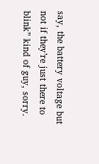say, the battery voltage but not if they’re just there to blink” kind of guy, sorry.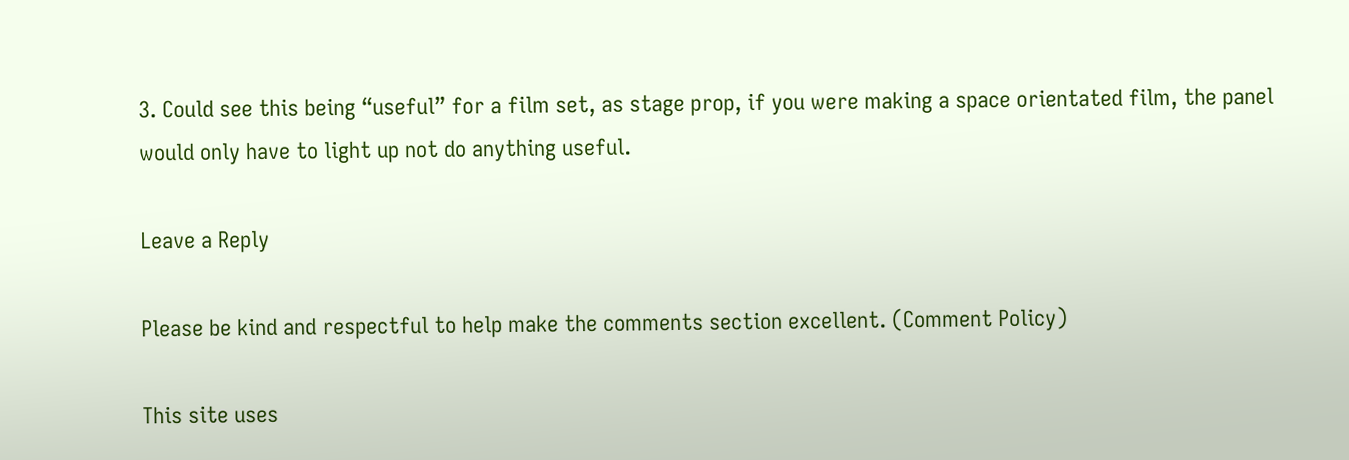3. Could see this being “useful” for a film set, as stage prop, if you were making a space orientated film, the panel would only have to light up not do anything useful.

Leave a Reply

Please be kind and respectful to help make the comments section excellent. (Comment Policy)

This site uses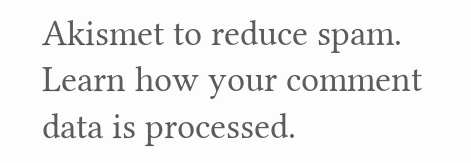Akismet to reduce spam. Learn how your comment data is processed.